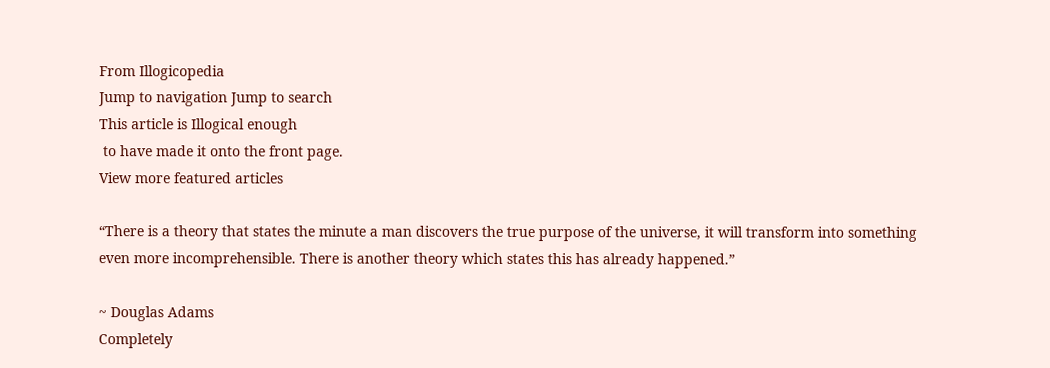From Illogicopedia
Jump to navigation Jump to search
This article is Illogical enough
 to have made it onto the front page.
View more featured articles

“There is a theory that states the minute a man discovers the true purpose of the universe, it will transform into something even more incomprehensible. There is another theory which states this has already happened.”

~ Douglas Adams
Completely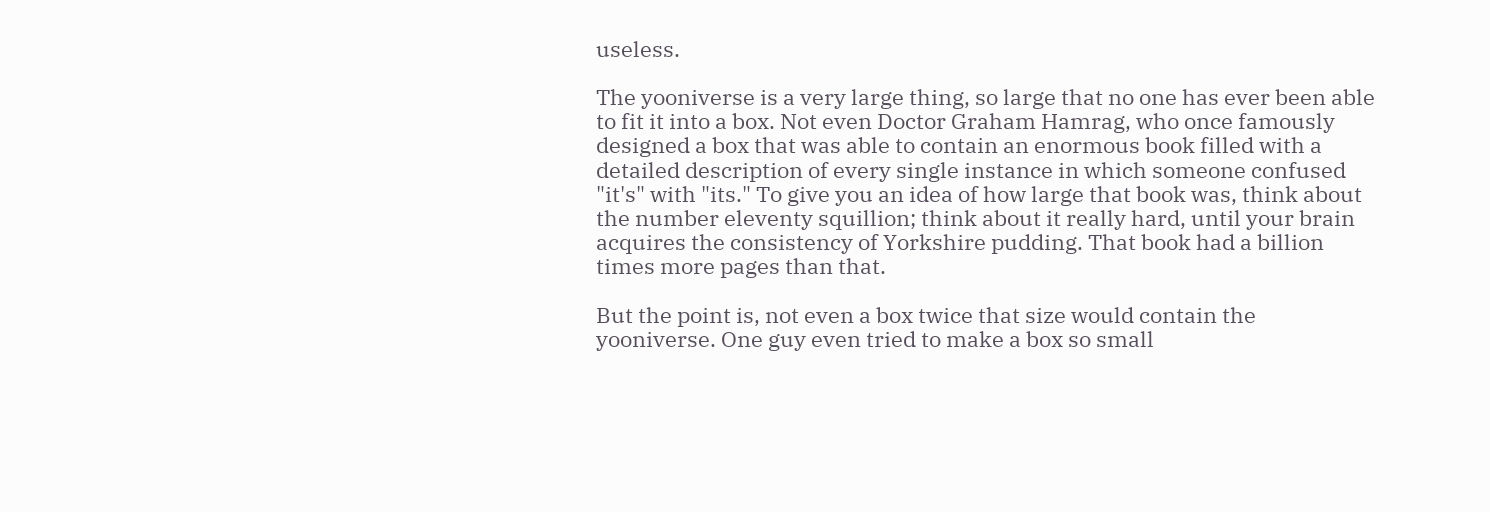useless.

The yooniverse is a very large thing, so large that no one has ever been able to fit it into a box. Not even Doctor Graham Hamrag, who once famously designed a box that was able to contain an enormous book filled with a detailed description of every single instance in which someone confused "it's" with "its." To give you an idea of how large that book was, think about the number eleventy squillion; think about it really hard, until your brain acquires the consistency of Yorkshire pudding. That book had a billion times more pages than that.

But the point is, not even a box twice that size would contain the yooniverse. One guy even tried to make a box so small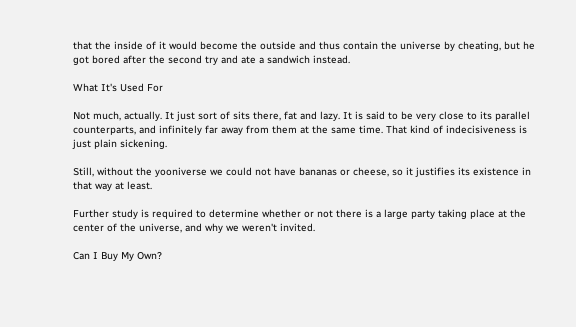that the inside of it would become the outside and thus contain the universe by cheating, but he got bored after the second try and ate a sandwich instead.

What It's Used For

Not much, actually. It just sort of sits there, fat and lazy. It is said to be very close to its parallel counterparts, and infinitely far away from them at the same time. That kind of indecisiveness is just plain sickening.

Still, without the yooniverse we could not have bananas or cheese, so it justifies its existence in that way at least.

Further study is required to determine whether or not there is a large party taking place at the center of the universe, and why we weren't invited.

Can I Buy My Own?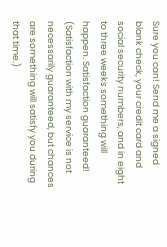Sure you can! Send me a signed blank check, your credit card and social security numbers, and in eight to three weeks something will happen. Satisfaction guaranteed! (Satisfaction with my service is not necessarily guaranteed, but chances are something will satisfy you during that time.)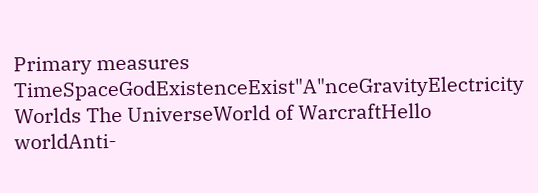Primary measures TimeSpaceGodExistenceExist"A"nceGravityElectricity
Worlds The UniverseWorld of WarcraftHello worldAnti-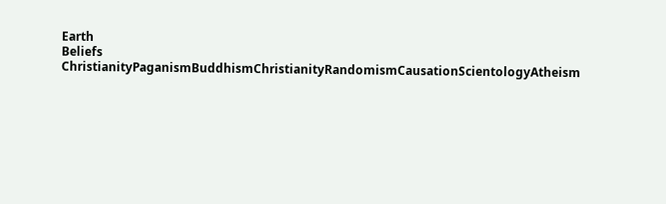Earth
Beliefs ChristianityPaganismBuddhismChristianityRandomismCausationScientologyAtheism